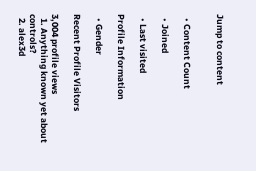Jump to content


  • Content Count

  • Joined

  • Last visited

Profile Information

  • Gender

Recent Profile Visitors

3,004 profile views
  1. Anything known yet about controls?
  2. alex3d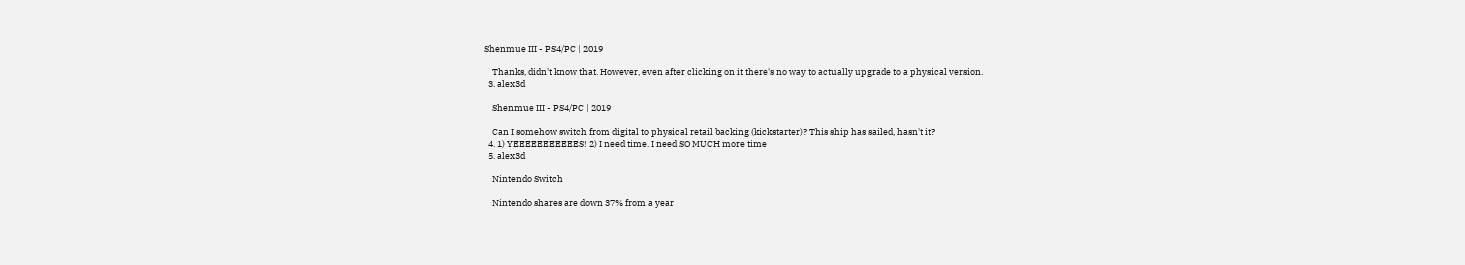Shenmue III - PS4/PC | 2019

    Thanks, didn't know that. However, even after clicking on it there's no way to actually upgrade to a physical version.
  3. alex3d

    Shenmue III - PS4/PC | 2019

    Can I somehow switch from digital to physical retail backing (kickstarter)? This ship has sailed, hasn't it?
  4. 1) YEEEEEEEEEEES! 2) I need time. I need SO MUCH more time
  5. alex3d

    Nintendo Switch

    Nintendo shares are down 37% from a year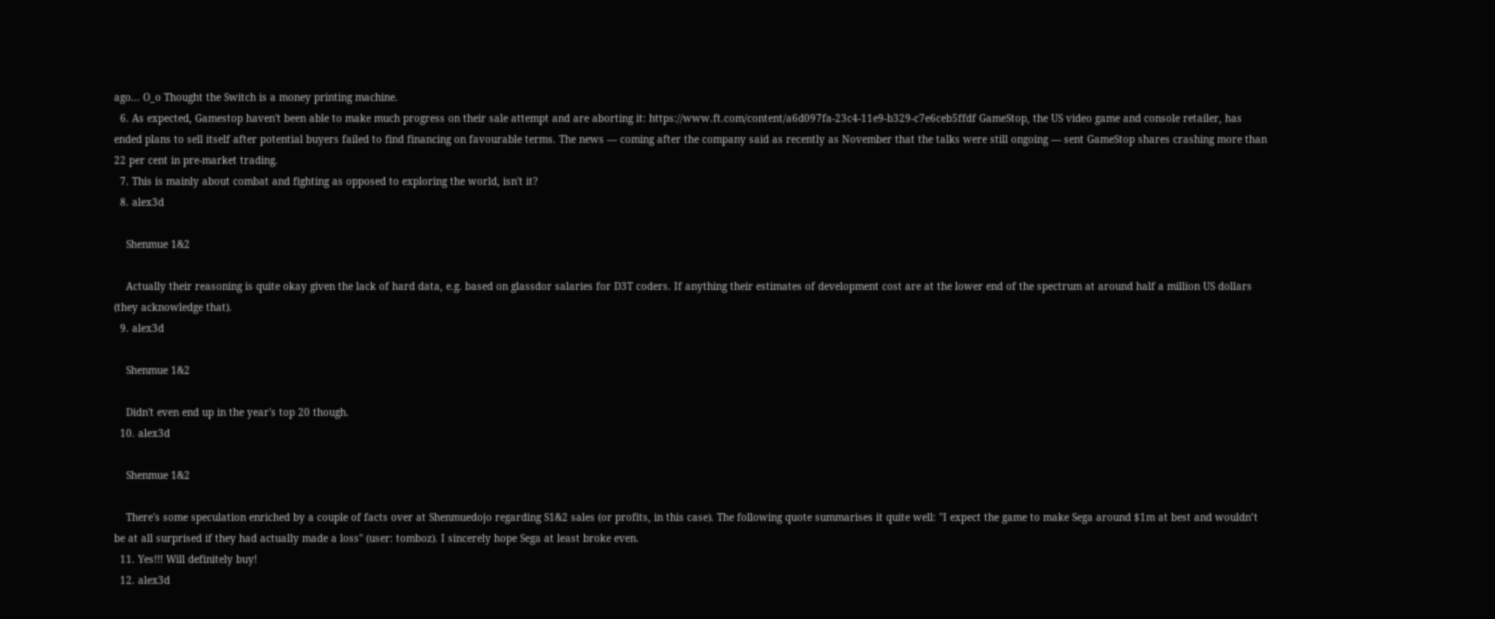ago... O_o Thought the Switch is a money printing machine.
  6. As expected, Gamestop haven't been able to make much progress on their sale attempt and are aborting it: https://www.ft.com/content/a6d097fa-23c4-11e9-b329-c7e6ceb5ffdf GameStop, the US video game and console retailer, has ended plans to sell itself after potential buyers failed to find financing on favourable terms. The news — coming after the company said as recently as November that the talks were still ongoing — sent GameStop shares crashing more than 22 per cent in pre-market trading.
  7. This is mainly about combat and fighting as opposed to exploring the world, isn't it?
  8. alex3d

    Shenmue 1&2

    Actually their reasoning is quite okay given the lack of hard data, e.g. based on glassdor salaries for D3T coders. If anything their estimates of development cost are at the lower end of the spectrum at around half a million US dollars (they acknowledge that).
  9. alex3d

    Shenmue 1&2

    Didn't even end up in the year's top 20 though.
  10. alex3d

    Shenmue 1&2

    There's some speculation enriched by a couple of facts over at Shenmuedojo regarding S1&2 sales (or profits, in this case). The following quote summarises it quite well: "I expect the game to make Sega around $1m at best and wouldn’t be at all surprised if they had actually made a loss" (user: tomboz). I sincerely hope Sega at least broke even.
  11. Yes!!! Will definitely buy!
  12. alex3d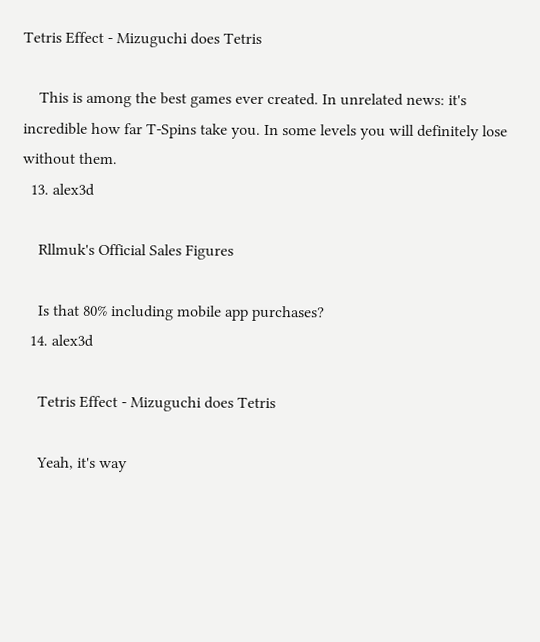Tetris Effect - Mizuguchi does Tetris

    This is among the best games ever created. In unrelated news: it's incredible how far T-Spins take you. In some levels you will definitely lose without them.
  13. alex3d

    Rllmuk's Official Sales Figures

    Is that 80% including mobile app purchases?
  14. alex3d

    Tetris Effect - Mizuguchi does Tetris

    Yeah, it's way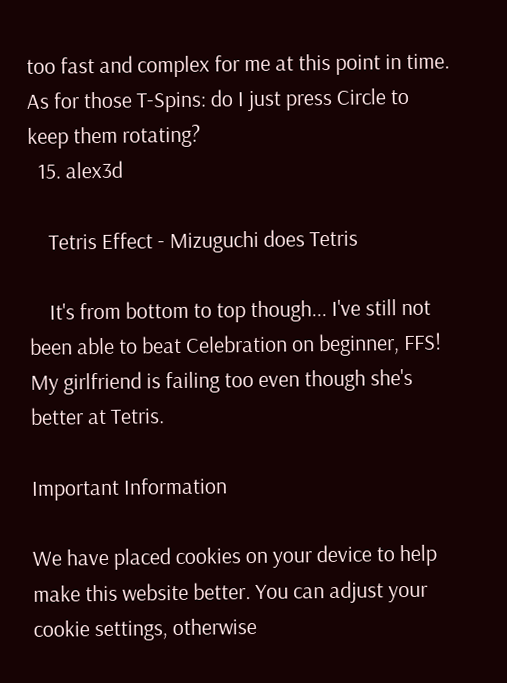too fast and complex for me at this point in time. As for those T-Spins: do I just press Circle to keep them rotating?
  15. alex3d

    Tetris Effect - Mizuguchi does Tetris

    It's from bottom to top though... I've still not been able to beat Celebration on beginner, FFS! My girlfriend is failing too even though she's better at Tetris.

Important Information

We have placed cookies on your device to help make this website better. You can adjust your cookie settings, otherwise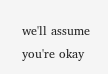we'll assume you're okay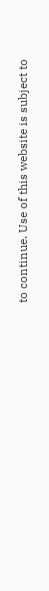to continue. Use of this website is subject to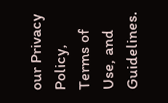our Privacy Policy, Terms of Use, and Guidelines.